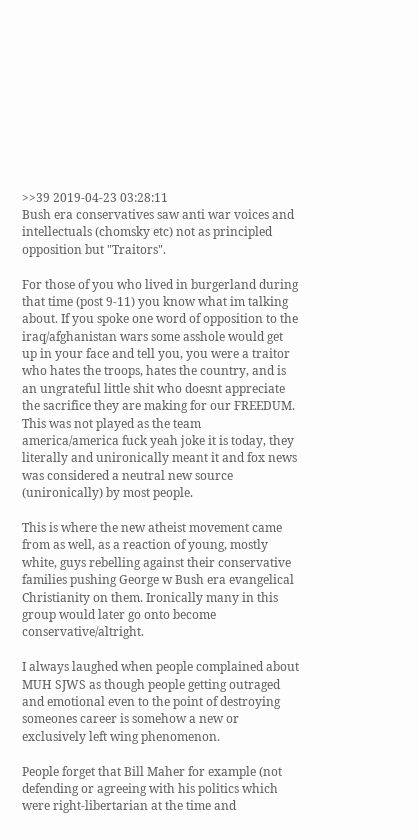>>39 2019-04-23 03:28:11
Bush era conservatives saw anti war voices and intellectuals (chomsky etc) not as principled opposition but "Traitors".

For those of you who lived in burgerland during that time (post 9-11) you know what im talking about. If you spoke one word of opposition to the iraq/afghanistan wars some asshole would get up in your face and tell you, you were a traitor who hates the troops, hates the country, and is an ungrateful little shit who doesnt appreciate the sacrifice they are making for our FREEDUM. This was not played as the team america/america fuck yeah joke it is today, they literally and unironically meant it and fox news was considered a neutral new source (unironically) by most people.

This is where the new atheist movement came from as well, as a reaction of young, mostly white, guys rebelling against their conservative families pushing George w Bush era evangelical Christianity on them. Ironically many in this group would later go onto become conservative/altright.

I always laughed when people complained about MUH SJWS as though people getting outraged and emotional even to the point of destroying someones career is somehow a new or exclusively left wing phenomenon.

People forget that Bill Maher for example (not defending or agreeing with his politics which were right-libertarian at the time and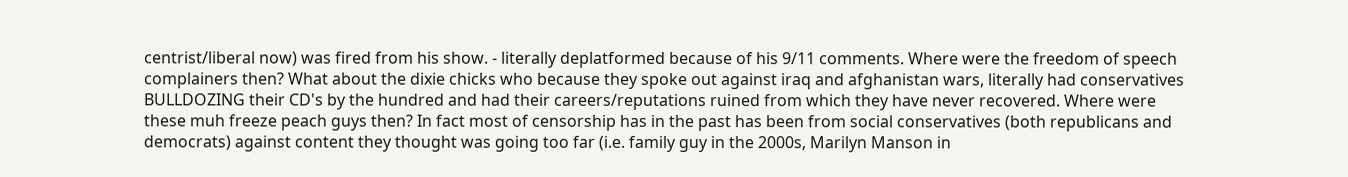centrist/liberal now) was fired from his show. - literally deplatformed because of his 9/11 comments. Where were the freedom of speech complainers then? What about the dixie chicks who because they spoke out against iraq and afghanistan wars, literally had conservatives BULLDOZING their CD's by the hundred and had their careers/reputations ruined from which they have never recovered. Where were these muh freeze peach guys then? In fact most of censorship has in the past has been from social conservatives (both republicans and democrats) against content they thought was going too far (i.e. family guy in the 2000s, Marilyn Manson in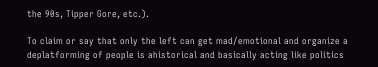the 90s, Tipper Gore, etc.).

To claim or say that only the left can get mad/emotional and organize a deplatforming of people is ahistorical and basically acting like politics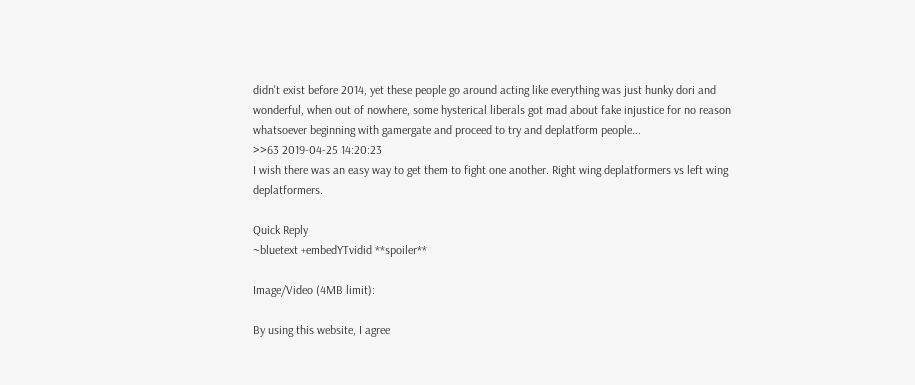didn't exist before 2014, yet these people go around acting like everything was just hunky dori and wonderful, when out of nowhere, some hysterical liberals got mad about fake injustice for no reason whatsoever beginning with gamergate and proceed to try and deplatform people...
>>63 2019-04-25 14:20:23
I wish there was an easy way to get them to fight one another. Right wing deplatformers vs left wing deplatformers.

Quick Reply
~bluetext +embedYTvidid **spoiler**

Image/Video (4MB limit):

By using this website, I agree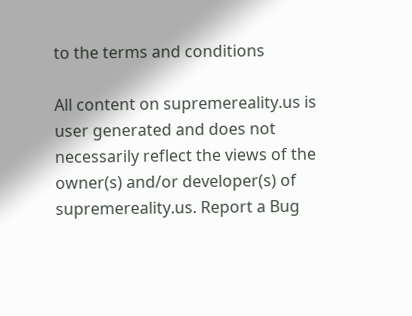to the terms and conditions

All content on supremereality.us is user generated and does not necessarily reflect the views of the owner(s) and/or developer(s) of supremereality.us. Report a Bug